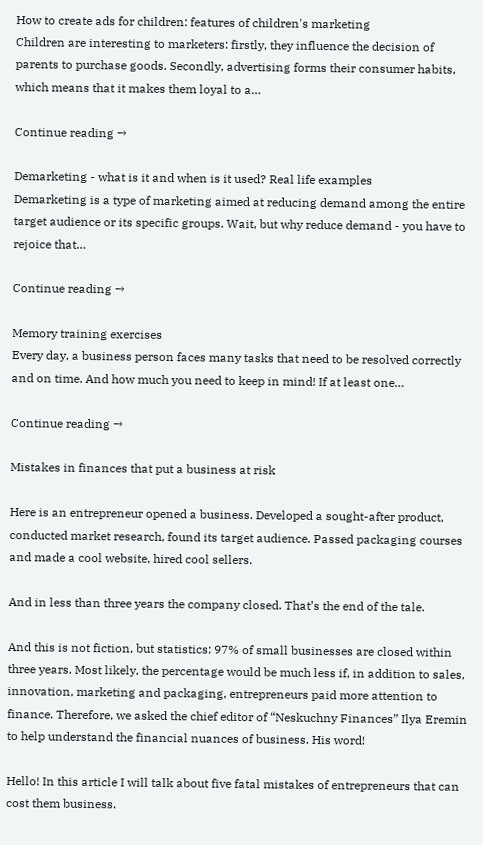How to create ads for children: features of children's marketing
Children are interesting to marketers: firstly, they influence the decision of parents to purchase goods. Secondly, advertising forms their consumer habits, which means that it makes them loyal to a…

Continue reading →

Demarketing - what is it and when is it used? Real life examples
Demarketing is a type of marketing aimed at reducing demand among the entire target audience or its specific groups. Wait, but why reduce demand - you have to rejoice that…

Continue reading →

Memory training exercises
Every day, a business person faces many tasks that need to be resolved correctly and on time. And how much you need to keep in mind! If at least one…

Continue reading →

Mistakes in finances that put a business at risk

Here is an entrepreneur opened a business. Developed a sought-after product, conducted market research, found its target audience. Passed packaging courses and made a cool website, hired cool sellers.

And in less than three years the company closed. That’s the end of the tale.

And this is not fiction, but statistics: 97% of small businesses are closed within three years. Most likely, the percentage would be much less if, in addition to sales, innovation, marketing and packaging, entrepreneurs paid more attention to finance. Therefore, we asked the chief editor of “Neskuchny Finances” Ilya Eremin to help understand the financial nuances of business. His word!

Hello! In this article I will talk about five fatal mistakes of entrepreneurs that can cost them business.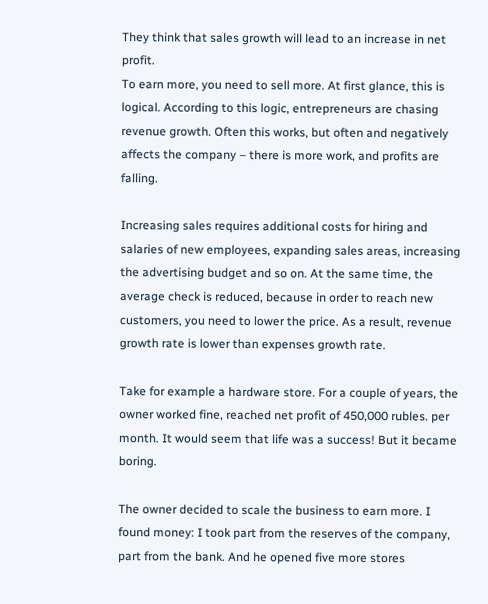They think that sales growth will lead to an increase in net profit.
To earn more, you need to sell more. At first glance, this is logical. According to this logic, entrepreneurs are chasing revenue growth. Often this works, but often and negatively affects the company – there is more work, and profits are falling.

Increasing sales requires additional costs for hiring and salaries of new employees, expanding sales areas, increasing the advertising budget and so on. At the same time, the average check is reduced, because in order to reach new customers, you need to lower the price. As a result, revenue growth rate is lower than expenses growth rate.

Take for example a hardware store. For a couple of years, the owner worked fine, reached net profit of 450,000 rubles. per month. It would seem that life was a success! But it became boring.

The owner decided to scale the business to earn more. I found money: I took part from the reserves of the company, part from the bank. And he opened five more stores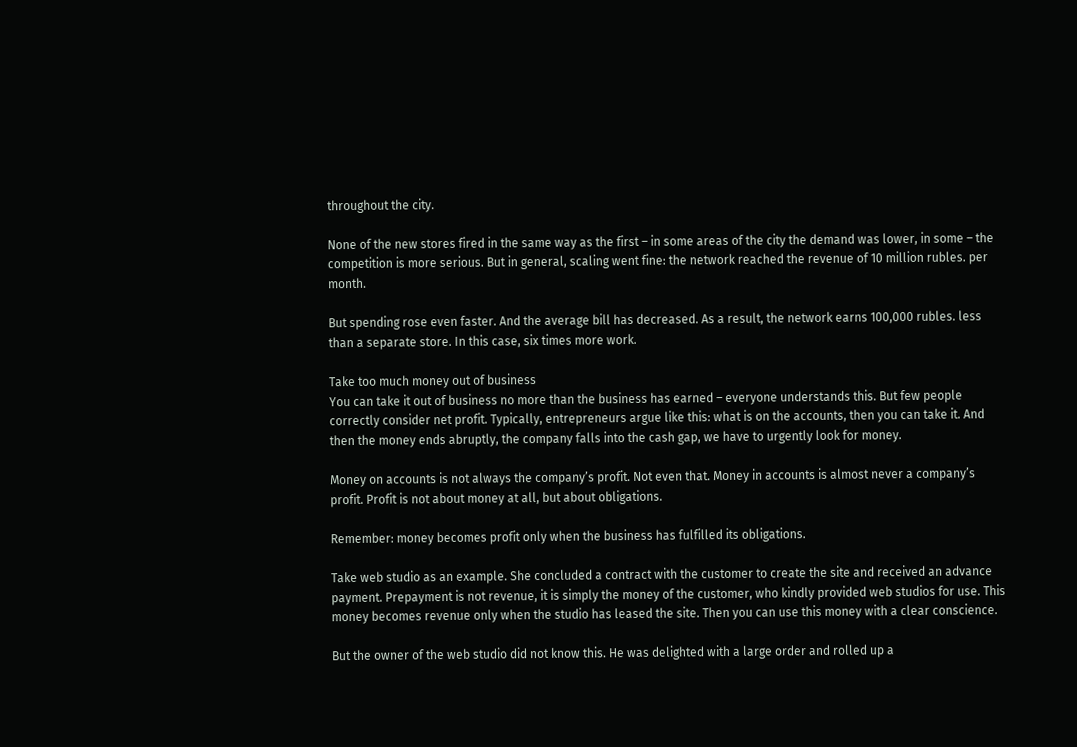throughout the city.

None of the new stores fired in the same way as the first – in some areas of the city the demand was lower, in some – the competition is more serious. But in general, scaling went fine: the network reached the revenue of 10 million rubles. per month.

But spending rose even faster. And the average bill has decreased. As a result, the network earns 100,000 rubles. less than a separate store. In this case, six times more work.

Take too much money out of business
You can take it out of business no more than the business has earned – everyone understands this. But few people correctly consider net profit. Typically, entrepreneurs argue like this: what is on the accounts, then you can take it. And then the money ends abruptly, the company falls into the cash gap, we have to urgently look for money.

Money on accounts is not always the company’s profit. Not even that. Money in accounts is almost never a company’s profit. Profit is not about money at all, but about obligations.

Remember: money becomes profit only when the business has fulfilled its obligations.

Take web studio as an example. She concluded a contract with the customer to create the site and received an advance payment. Prepayment is not revenue, it is simply the money of the customer, who kindly provided web studios for use. This money becomes revenue only when the studio has leased the site. Then you can use this money with a clear conscience.

But the owner of the web studio did not know this. He was delighted with a large order and rolled up a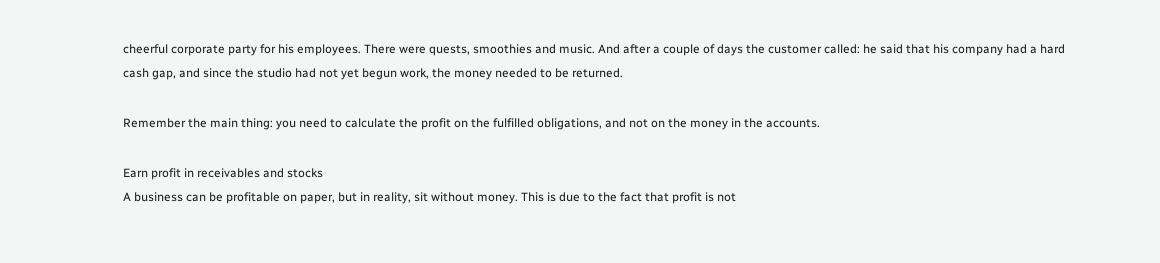cheerful corporate party for his employees. There were quests, smoothies and music. And after a couple of days the customer called: he said that his company had a hard cash gap, and since the studio had not yet begun work, the money needed to be returned.

Remember the main thing: you need to calculate the profit on the fulfilled obligations, and not on the money in the accounts.

Earn profit in receivables and stocks
A business can be profitable on paper, but in reality, sit without money. This is due to the fact that profit is not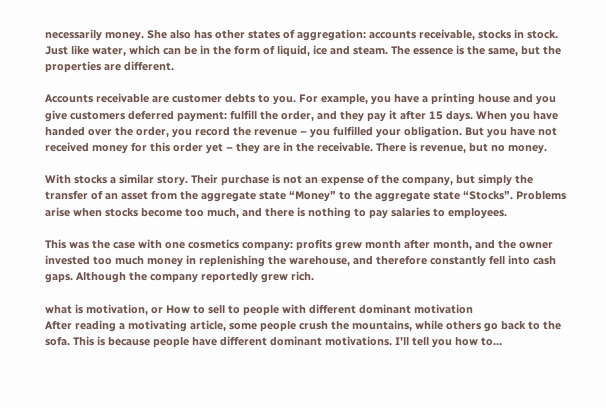necessarily money. She also has other states of aggregation: accounts receivable, stocks in stock. Just like water, which can be in the form of liquid, ice and steam. The essence is the same, but the properties are different.

Accounts receivable are customer debts to you. For example, you have a printing house and you give customers deferred payment: fulfill the order, and they pay it after 15 days. When you have handed over the order, you record the revenue – you fulfilled your obligation. But you have not received money for this order yet – they are in the receivable. There is revenue, but no money.

With stocks a similar story. Their purchase is not an expense of the company, but simply the transfer of an asset from the aggregate state “Money” to the aggregate state “Stocks”. Problems arise when stocks become too much, and there is nothing to pay salaries to employees.

This was the case with one cosmetics company: profits grew month after month, and the owner invested too much money in replenishing the warehouse, and therefore constantly fell into cash gaps. Although the company reportedly grew rich.

what is motivation, or How to sell to people with different dominant motivation
After reading a motivating article, some people crush the mountains, while others go back to the sofa. This is because people have different dominant motivations. I’ll tell you how to…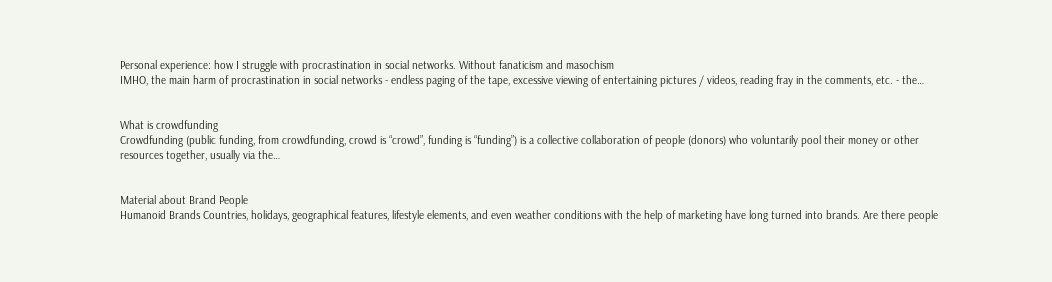Personal experience: how I struggle with procrastination in social networks. Without fanaticism and masochism
IMHO, the main harm of procrastination in social networks - endless paging of the tape, excessive viewing of entertaining pictures / videos, reading fray in the comments, etc. - the…


What is crowdfunding
Crowdfunding (public funding, from crowdfunding, crowd is “crowd”, funding is “funding”) is a collective collaboration of people (donors) who voluntarily pool their money or other resources together, usually via the…


Material about Brand People
Humanoid Brands Countries, holidays, geographical features, lifestyle elements, and even weather conditions with the help of marketing have long turned into brands. Are there people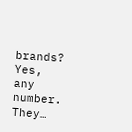brands? Yes, any number. They…